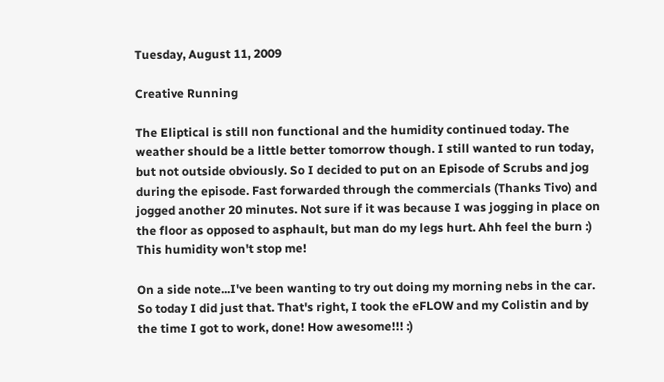Tuesday, August 11, 2009

Creative Running

The Eliptical is still non functional and the humidity continued today. The weather should be a little better tomorrow though. I still wanted to run today, but not outside obviously. So I decided to put on an Episode of Scrubs and jog during the episode. Fast forwarded through the commercials (Thanks Tivo) and jogged another 20 minutes. Not sure if it was because I was jogging in place on the floor as opposed to asphault, but man do my legs hurt. Ahh feel the burn :) This humidity won't stop me!

On a side note...I've been wanting to try out doing my morning nebs in the car. So today I did just that. That's right, I took the eFLOW and my Colistin and by the time I got to work, done! How awesome!!! :)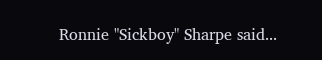Ronnie "Sickboy" Sharpe said...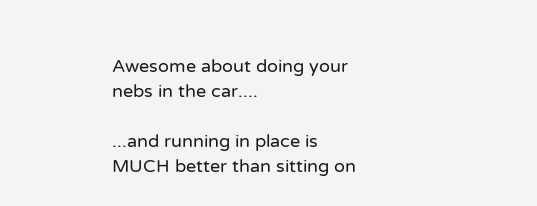Awesome about doing your nebs in the car....

...and running in place is MUCH better than sitting on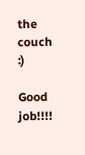the couch :)

Good job!!!!